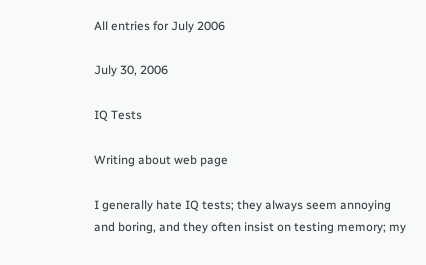All entries for July 2006

July 30, 2006

IQ Tests

Writing about web page

I generally hate IQ tests; they always seem annoying and boring, and they often insist on testing memory; my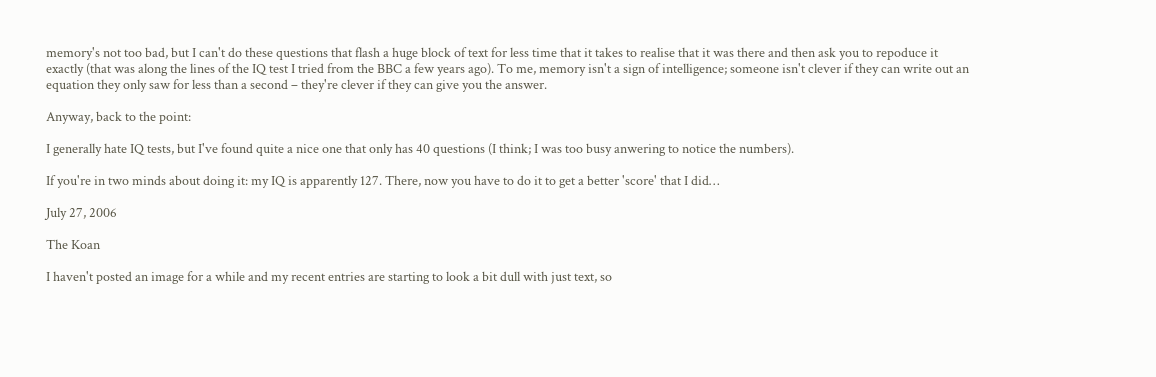memory's not too bad, but I can't do these questions that flash a huge block of text for less time that it takes to realise that it was there and then ask you to repoduce it exactly (that was along the lines of the IQ test I tried from the BBC a few years ago). To me, memory isn't a sign of intelligence; someone isn't clever if they can write out an equation they only saw for less than a second – they're clever if they can give you the answer.

Anyway, back to the point:

I generally hate IQ tests, but I've found quite a nice one that only has 40 questions (I think; I was too busy anwering to notice the numbers).

If you're in two minds about doing it: my IQ is apparently 127. There, now you have to do it to get a better 'score' that I did…

July 27, 2006

The Koan

I haven't posted an image for a while and my recent entries are starting to look a bit dull with just text, so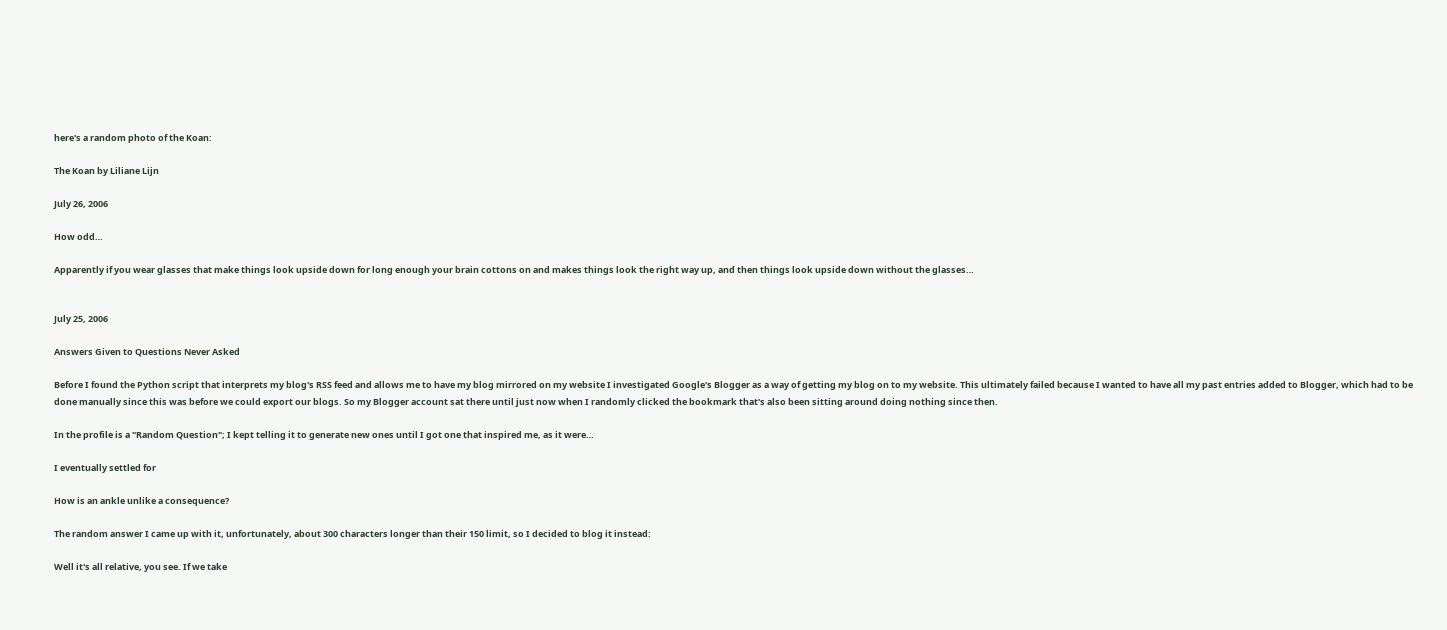here's a random photo of the Koan:

The Koan by Liliane Lijn

July 26, 2006

How odd…

Apparently if you wear glasses that make things look upside down for long enough your brain cottons on and makes things look the right way up, and then things look upside down without the glasses…


July 25, 2006

Answers Given to Questions Never Asked

Before I found the Python script that interprets my blog's RSS feed and allows me to have my blog mirrored on my website I investigated Google's Blogger as a way of getting my blog on to my website. This ultimately failed because I wanted to have all my past entries added to Blogger, which had to be done manually since this was before we could export our blogs. So my Blogger account sat there until just now when I randomly clicked the bookmark that's also been sitting around doing nothing since then.

In the profile is a "Random Question"; I kept telling it to generate new ones until I got one that inspired me, as it were…

I eventually settled for

How is an ankle unlike a consequence?

The random answer I came up with it, unfortunately, about 300 characters longer than their 150 limit, so I decided to blog it instead:

Well it's all relative, you see. If we take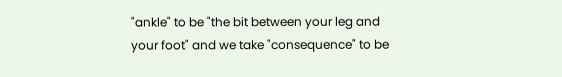"ankle" to be "the bit between your leg and your foot" and we take "consequence" to be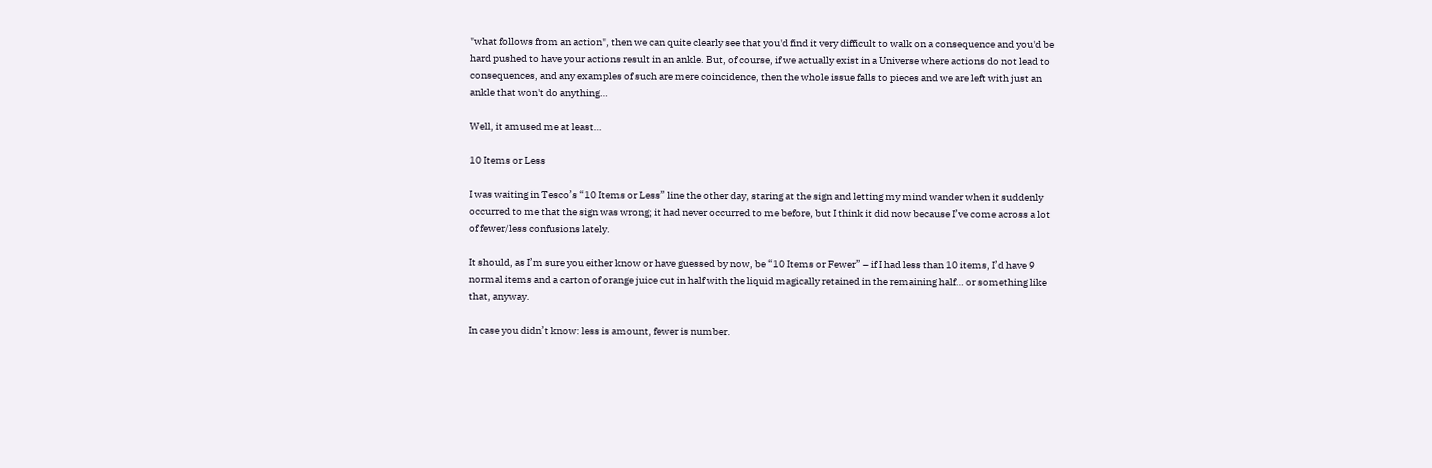"what follows from an action", then we can quite clearly see that you'd find it very difficult to walk on a consequence and you'd be hard pushed to have your actions result in an ankle. But, of course, if we actually exist in a Universe where actions do not lead to consequences, and any examples of such are mere coincidence, then the whole issue falls to pieces and we are left with just an ankle that won't do anything…

Well, it amused me at least…

10 Items or Less

I was waiting in Tesco’s “10 Items or Less” line the other day, staring at the sign and letting my mind wander when it suddenly occurred to me that the sign was wrong; it had never occurred to me before, but I think it did now because I’ve come across a lot of fewer/less confusions lately.

It should, as I’m sure you either know or have guessed by now, be “10 Items or Fewer” – if I had less than 10 items, I’d have 9 normal items and a carton of orange juice cut in half with the liquid magically retained in the remaining half… or something like that, anyway.

In case you didn’t know: less is amount, fewer is number.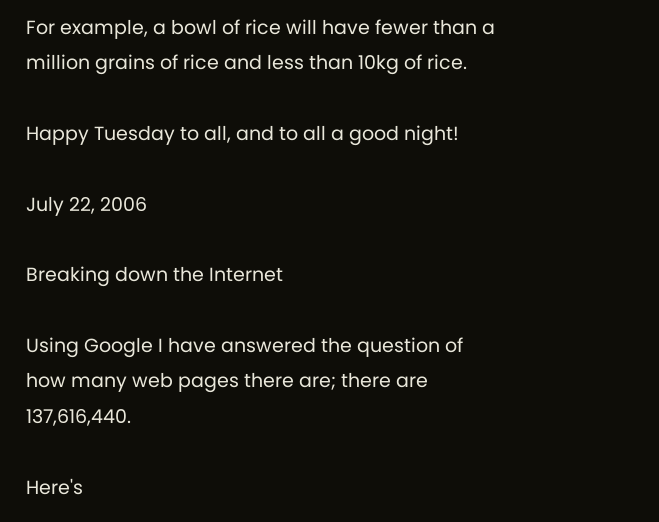For example, a bowl of rice will have fewer than a million grains of rice and less than 10kg of rice.

Happy Tuesday to all, and to all a good night!

July 22, 2006

Breaking down the Internet

Using Google I have answered the question of how many web pages there are; there are 137,616,440.

Here's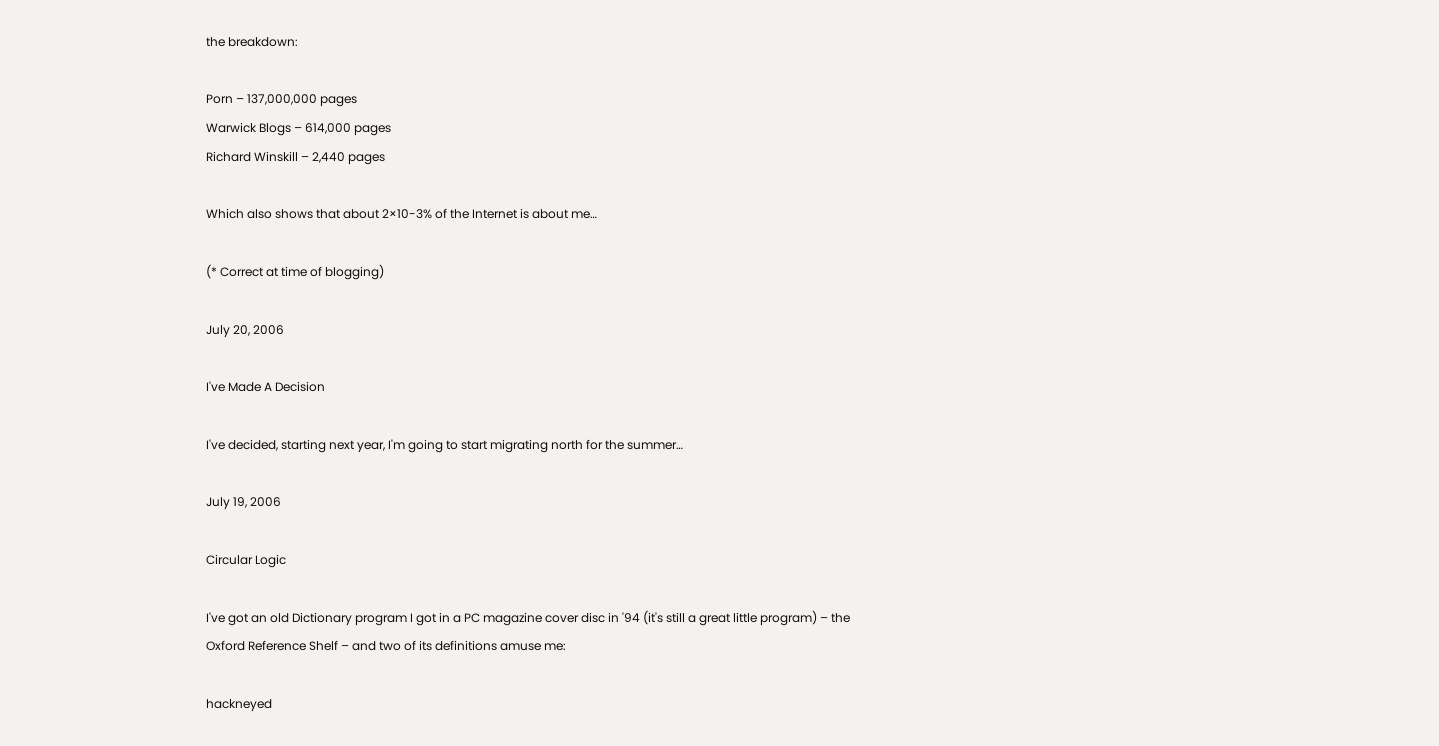the breakdown:

Porn – 137,000,000 pages
Warwick Blogs – 614,000 pages
Richard Winskill – 2,440 pages

Which also shows that about 2×10-3% of the Internet is about me…

(* Correct at time of blogging)

July 20, 2006

I've Made A Decision

I've decided, starting next year, I'm going to start migrating north for the summer…

July 19, 2006

Circular Logic

I've got an old Dictionary program I got in a PC magazine cover disc in '94 (it's still a great little program) – the Oxford Reference Shelf – and two of its definitions amuse me:

hackneyed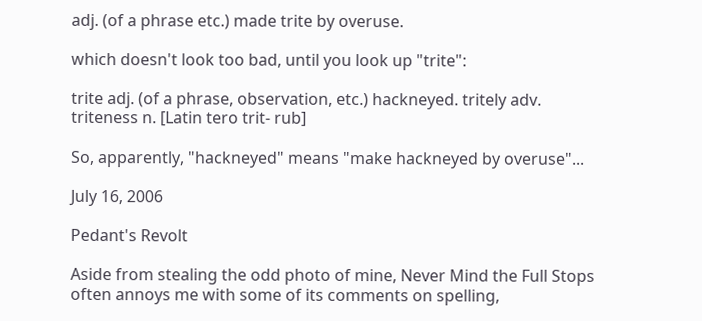adj. (of a phrase etc.) made trite by overuse.

which doesn't look too bad, until you look up "trite":

trite adj. (of a phrase, observation, etc.) hackneyed. tritely adv. triteness n. [Latin tero trit- rub]

So, apparently, "hackneyed" means "make hackneyed by overuse"...

July 16, 2006

Pedant's Revolt

Aside from stealing the odd photo of mine, Never Mind the Full Stops often annoys me with some of its comments on spelling,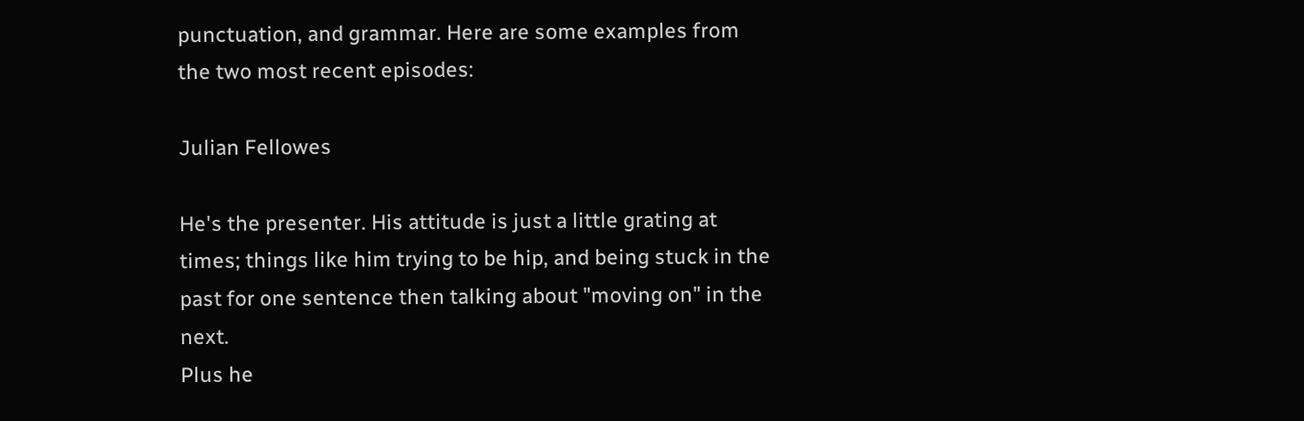punctuation, and grammar. Here are some examples from the two most recent episodes:

Julian Fellowes

He's the presenter. His attitude is just a little grating at times; things like him trying to be hip, and being stuck in the past for one sentence then talking about "moving on" in the next.
Plus he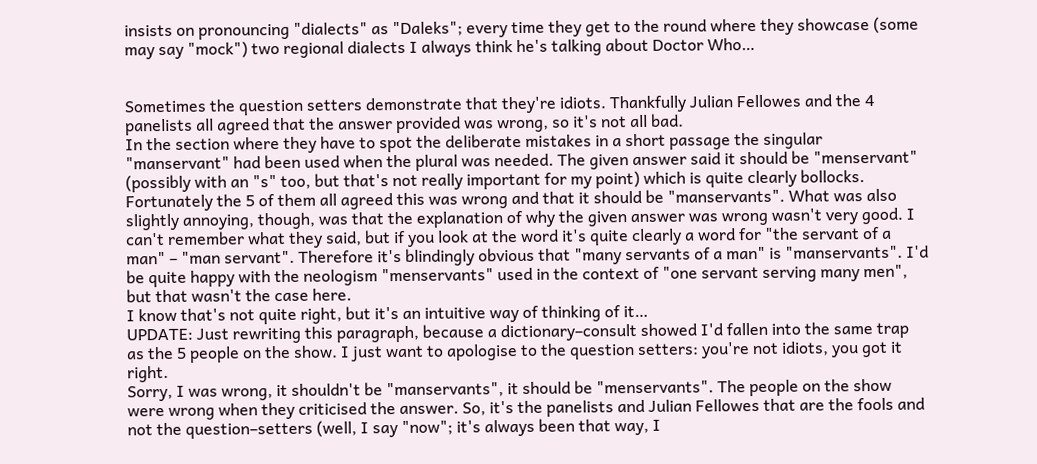insists on pronouncing "dialects" as "Daleks"; every time they get to the round where they showcase (some may say "mock") two regional dialects I always think he's talking about Doctor Who…


Sometimes the question setters demonstrate that they're idiots. Thankfully Julian Fellowes and the 4 panelists all agreed that the answer provided was wrong, so it's not all bad.
In the section where they have to spot the deliberate mistakes in a short passage the singular "manservant" had been used when the plural was needed. The given answer said it should be "menservant" (possibly with an "s" too, but that's not really important for my point) which is quite clearly bollocks. Fortunately the 5 of them all agreed this was wrong and that it should be "manservants". What was also slightly annoying, though, was that the explanation of why the given answer was wrong wasn't very good. I can't remember what they said, but if you look at the word it's quite clearly a word for "the servant of a man" – "man servant". Therefore it's blindingly obvious that "many servants of a man" is "manservants". I'd be quite happy with the neologism "menservants" used in the context of "one servant serving many men", but that wasn't the case here.
I know that's not quite right, but it's an intuitive way of thinking of it…
UPDATE: Just rewriting this paragraph, because a dictionary–consult showed I'd fallen into the same trap as the 5 people on the show. I just want to apologise to the question setters: you're not idiots, you got it right.
Sorry, I was wrong, it shouldn't be "manservants", it should be "menservants". The people on the show were wrong when they criticised the answer. So, it's the panelists and Julian Fellowes that are the fools and not the question–setters (well, I say "now"; it's always been that way, I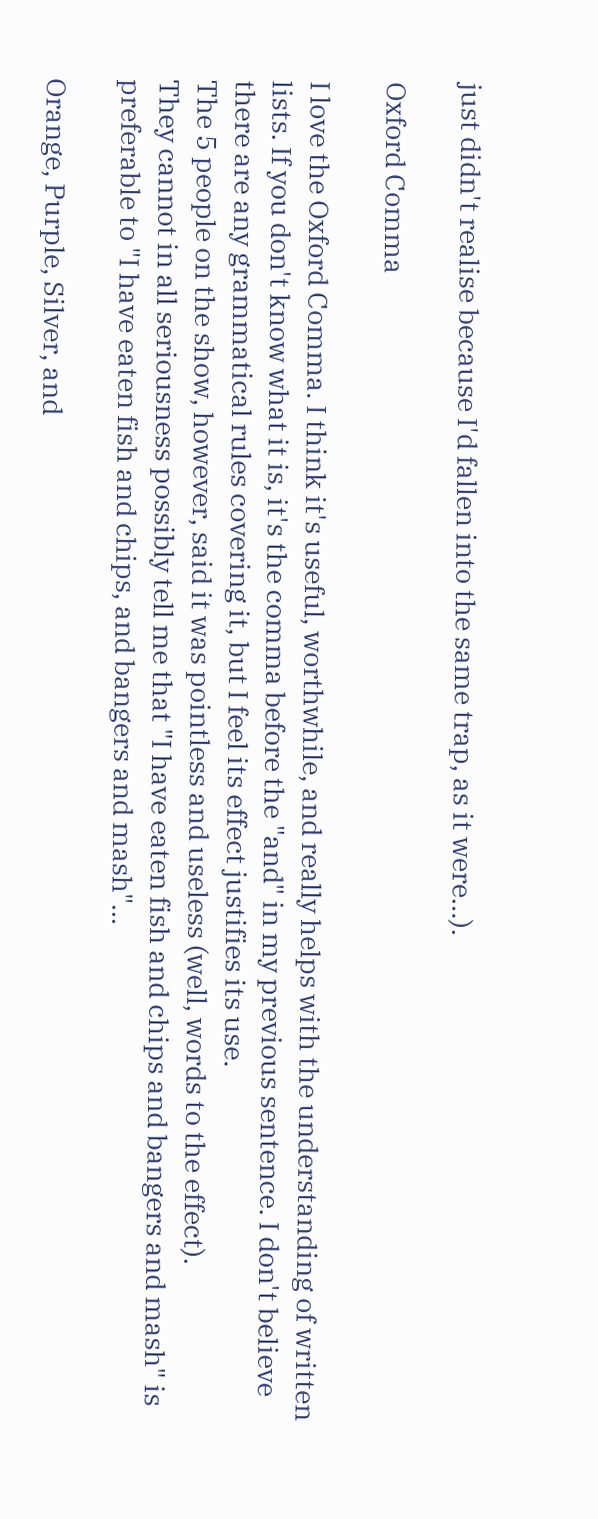just didn't realise because I'd fallen into the same trap, as it were…).

Oxford Comma

I love the Oxford Comma. I think it's useful, worthwhile, and really helps with the understanding of written lists. If you don't know what it is, it's the comma before the "and" in my previous sentence. I don't believe there are any grammatical rules covering it, but I feel its effect justifies its use.
The 5 people on the show, however, said it was pointless and useless (well, words to the effect).
They cannot in all seriousness possibly tell me that "I have eaten fish and chips and bangers and mash" is preferable to "I have eaten fish and chips, and bangers and mash"...

Orange, Purple, Silver, and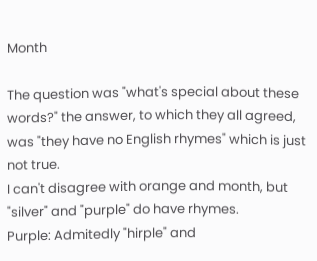Month

The question was "what's special about these words?" the answer, to which they all agreed, was "they have no English rhymes" which is just not true.
I can't disagree with orange and month, but "silver" and "purple" do have rhymes.
Purple: Admitedly "hirple" and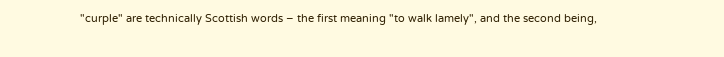"curple" are technically Scottish words – the first meaning "to walk lamely", and the second being,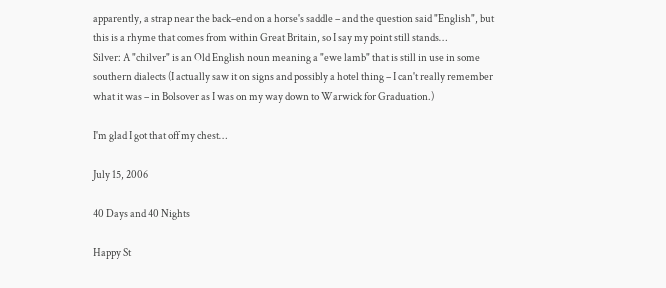apparently, a strap near the back–end on a horse's saddle – and the question said "English", but this is a rhyme that comes from within Great Britain, so I say my point still stands…
Silver: A "chilver" is an Old English noun meaning a "ewe lamb" that is still in use in some southern dialects (I actually saw it on signs and possibly a hotel thing – I can't really remember what it was – in Bolsover as I was on my way down to Warwick for Graduation.)

I'm glad I got that off my chest…

July 15, 2006

40 Days and 40 Nights

Happy St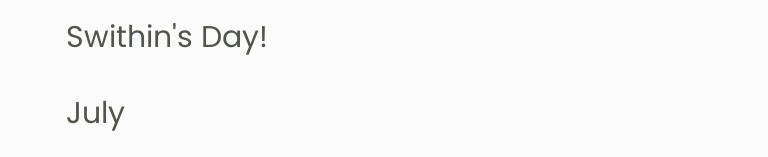Swithin's Day!

July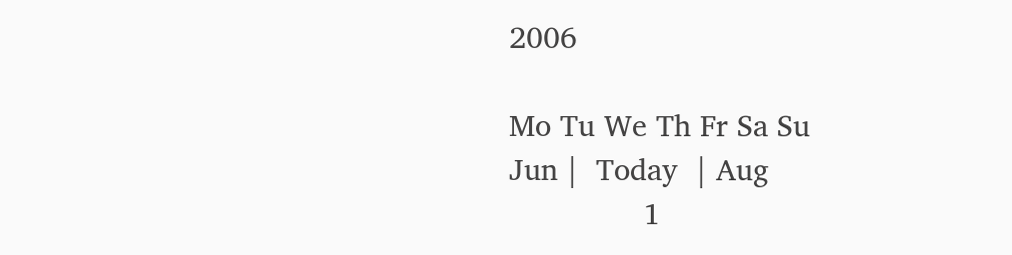2006

Mo Tu We Th Fr Sa Su
Jun |  Today  | Aug
               1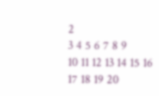2
3 4 5 6 7 8 9
10 11 12 13 14 15 16
17 18 19 20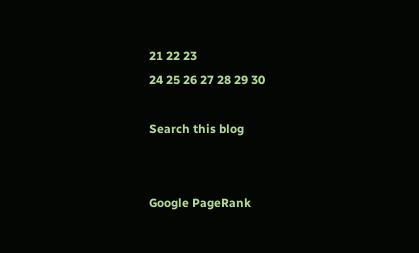21 22 23
24 25 26 27 28 29 30

Search this blog


Google PageRank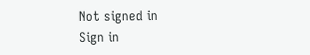Not signed in
Sign in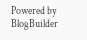Powered by BlogBuilder